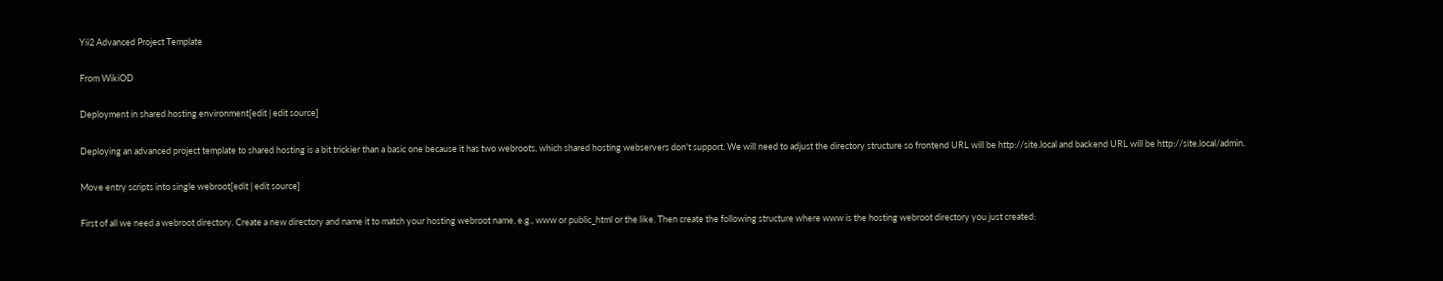Yii2 Advanced Project Template

From WikiOD

Deployment in shared hosting environment[edit | edit source]

Deploying an advanced project template to shared hosting is a bit trickier than a basic one because it has two webroots, which shared hosting webservers don't support. We will need to adjust the directory structure so frontend URL will be http://site.local and backend URL will be http://site.local/admin.

Move entry scripts into single webroot[edit | edit source]

First of all we need a webroot directory. Create a new directory and name it to match your hosting webroot name, e.g., www or public_html or the like. Then create the following structure where www is the hosting webroot directory you just created: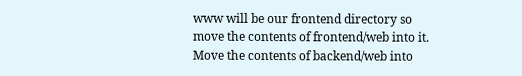www will be our frontend directory so move the contents of frontend/web into it. Move the contents of backend/web into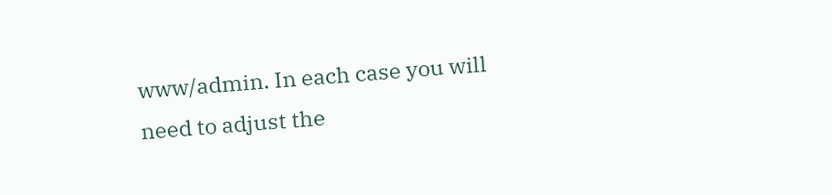www/admin. In each case you will need to adjust the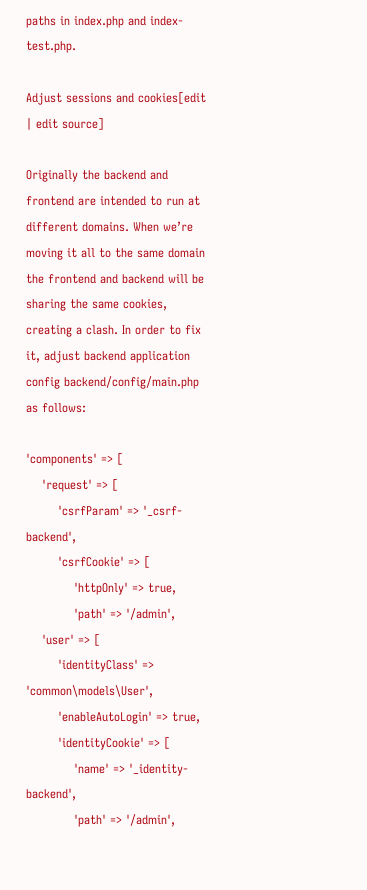paths in index.php and index-test.php.

Adjust sessions and cookies[edit | edit source]

Originally the backend and frontend are intended to run at different domains. When we’re moving it all to the same domain the frontend and backend will be sharing the same cookies, creating a clash. In order to fix it, adjust backend application config backend/config/main.php as follows:

'components' => [
    'request' => [
        'csrfParam' => '_csrf-backend',
        'csrfCookie' => [
            'httpOnly' => true,
            'path' => '/admin',
    'user' => [
        'identityClass' => 'common\models\User',
        'enableAutoLogin' => true,
        'identityCookie' => [
            'name' => '_identity-backend',
            'path' => '/admin',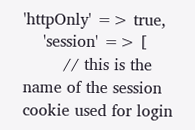'httpOnly' => true,
    'session' => [
        // this is the name of the session cookie used for login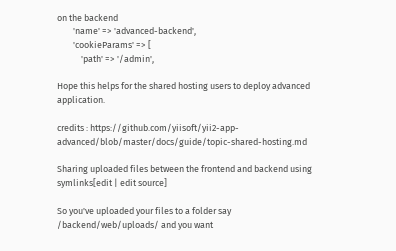on the backend
        'name' => 'advanced-backend',
        'cookieParams' => [
            'path' => '/admin',

Hope this helps for the shared hosting users to deploy advanced application.

credits : https://github.com/yiisoft/yii2-app-advanced/blob/master/docs/guide/topic-shared-hosting.md

Sharing uploaded files between the frontend and backend using symlinks[edit | edit source]

So you've uploaded your files to a folder say /backend/web/uploads/ and you want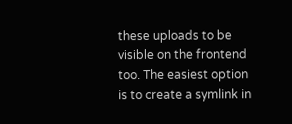these uploads to be visible on the frontend too. The easiest option is to create a symlink in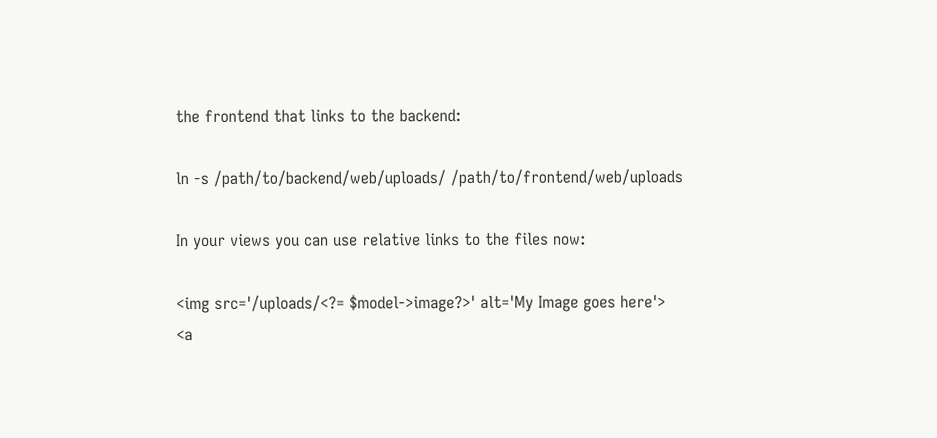the frontend that links to the backend:

ln -s /path/to/backend/web/uploads/ /path/to/frontend/web/uploads

In your views you can use relative links to the files now:

<img src='/uploads/<?= $model->image?>' alt='My Image goes here'>
<a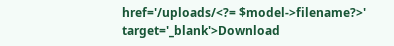href='/uploads/<?= $model->filename?>' target='_blank'>Download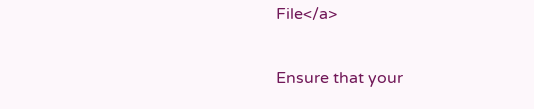File</a>

Ensure that your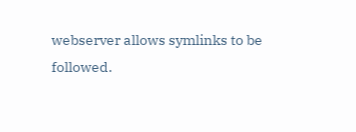webserver allows symlinks to be followed.